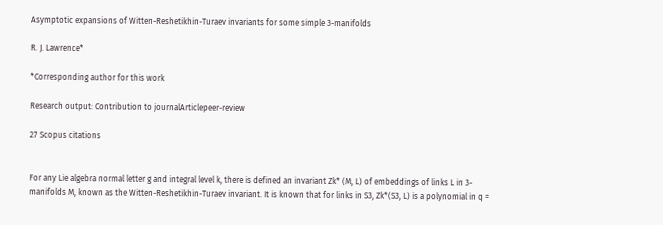Asymptotic expansions of Witten-Reshetikhin-Turaev invariants for some simple 3-manifolds

R. J. Lawrence*

*Corresponding author for this work

Research output: Contribution to journalArticlepeer-review

27 Scopus citations


For any Lie algebra normal letter g and integral level k, there is defined an invariant Zk* (M, L) of embeddings of links L in 3-manifolds M, known as the Witten-Reshetikhin-Turaev invariant. It is known that for links in S3, Zk*(S3, L) is a polynomial in q =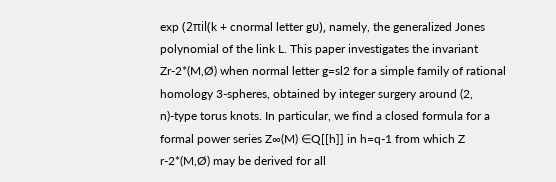exp (2πil(k + cnormal letter gυ), namely, the generalized Jones polynomial of the link L. This paper investigates the invariant Zr-2*(M,Ø) when normal letter g=sl2 for a simple family of rational homology 3-spheres, obtained by integer surgery around (2, n)-type torus knots. In particular, we find a closed formula for a formal power series Z∞(M) ∈Q[[h]] in h=q-1 from which Z r-2*(M,Ø) may be derived for all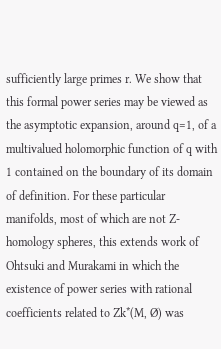sufficiently large primes r. We show that this formal power series may be viewed as the asymptotic expansion, around q=1, of a multivalued holomorphic function of q with 1 contained on the boundary of its domain of definition. For these particular manifolds, most of which are not Z-homology spheres, this extends work of Ohtsuki and Murakami in which the existence of power series with rational coefficients related to Zk*(M, Ø) was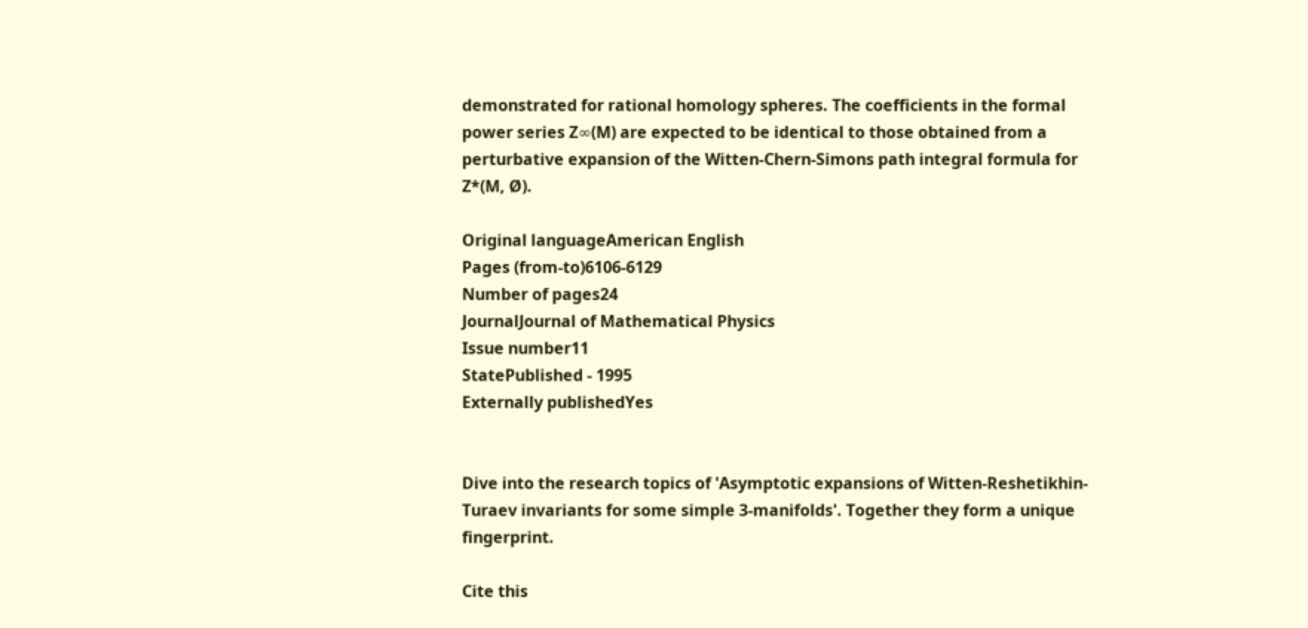demonstrated for rational homology spheres. The coefficients in the formal power series Z∞(M) are expected to be identical to those obtained from a perturbative expansion of the Witten-Chern-Simons path integral formula for Z*(M, Ø).

Original languageAmerican English
Pages (from-to)6106-6129
Number of pages24
JournalJournal of Mathematical Physics
Issue number11
StatePublished - 1995
Externally publishedYes


Dive into the research topics of 'Asymptotic expansions of Witten-Reshetikhin-Turaev invariants for some simple 3-manifolds'. Together they form a unique fingerprint.

Cite this